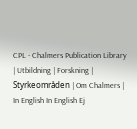CPL - Chalmers Publication Library
| Utbildning | Forskning | Styrkeområden | Om Chalmers | In English In English Ej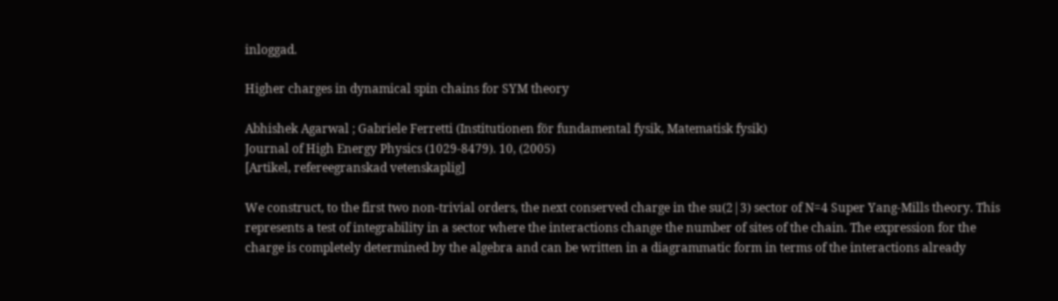inloggad.

Higher charges in dynamical spin chains for SYM theory

Abhishek Agarwal ; Gabriele Ferretti (Institutionen för fundamental fysik, Matematisk fysik)
Journal of High Energy Physics (1029-8479). 10, (2005)
[Artikel, refereegranskad vetenskaplig]

We construct, to the first two non-trivial orders, the next conserved charge in the su(2|3) sector of N=4 Super Yang-Mills theory. This represents a test of integrability in a sector where the interactions change the number of sites of the chain. The expression for the charge is completely determined by the algebra and can be written in a diagrammatic form in terms of the interactions already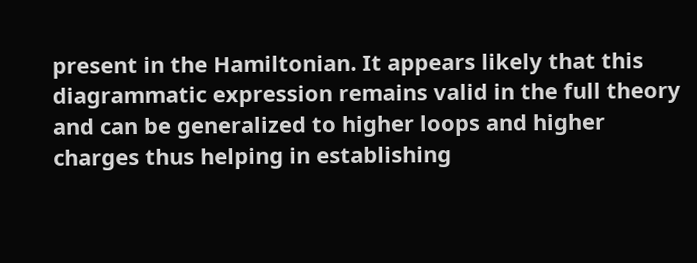present in the Hamiltonian. It appears likely that this diagrammatic expression remains valid in the full theory and can be generalized to higher loops and higher charges thus helping in establishing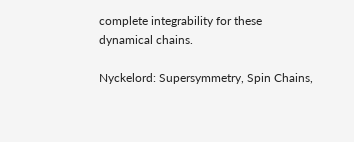complete integrability for these dynamical chains.

Nyckelord: Supersymmetry, Spin Chains,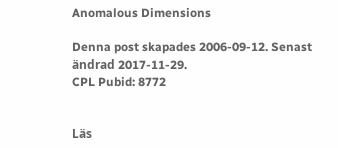Anomalous Dimensions

Denna post skapades 2006-09-12. Senast ändrad 2017-11-29.
CPL Pubid: 8772


Läs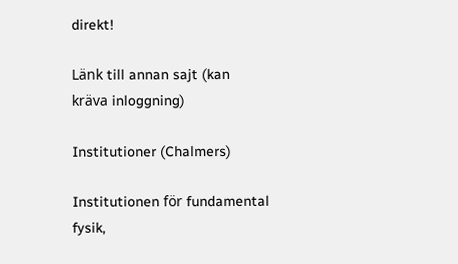direkt!

Länk till annan sajt (kan kräva inloggning)

Institutioner (Chalmers)

Institutionen för fundamental fysik,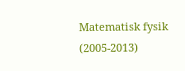Matematisk fysik (2005-2013)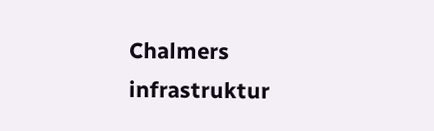Chalmers infrastruktur